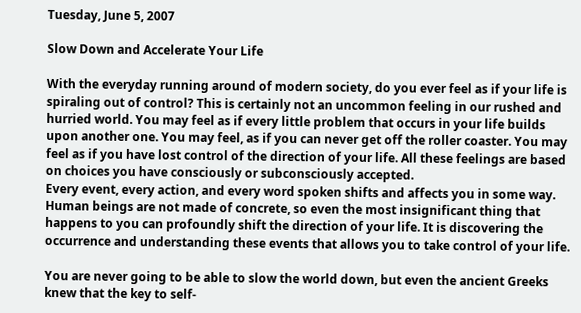Tuesday, June 5, 2007

Slow Down and Accelerate Your Life

With the everyday running around of modern society, do you ever feel as if your life is spiraling out of control? This is certainly not an uncommon feeling in our rushed and hurried world. You may feel as if every little problem that occurs in your life builds upon another one. You may feel, as if you can never get off the roller coaster. You may feel as if you have lost control of the direction of your life. All these feelings are based on choices you have consciously or subconsciously accepted.
Every event, every action, and every word spoken shifts and affects you in some way. Human beings are not made of concrete, so even the most insignificant thing that happens to you can profoundly shift the direction of your life. It is discovering the occurrence and understanding these events that allows you to take control of your life.

You are never going to be able to slow the world down, but even the ancient Greeks knew that the key to self-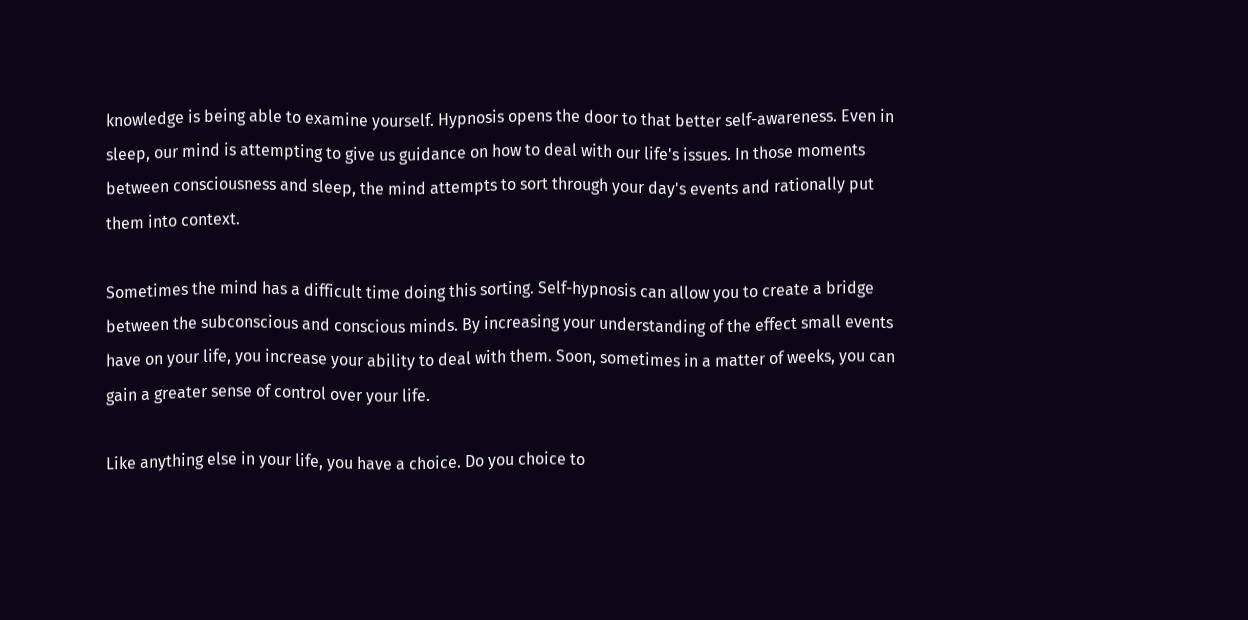knowledge is being able to examine yourself. Hypnosis opens the door to that better self-awareness. Even in sleep, our mind is attempting to give us guidance on how to deal with our life's issues. In those moments between consciousness and sleep, the mind attempts to sort through your day's events and rationally put them into context.

Sometimes the mind has a difficult time doing this sorting. Self-hypnosis can allow you to create a bridge between the subconscious and conscious minds. By increasing your understanding of the effect small events have on your life, you increase your ability to deal with them. Soon, sometimes in a matter of weeks, you can gain a greater sense of control over your life.

Like anything else in your life, you have a choice. Do you choice to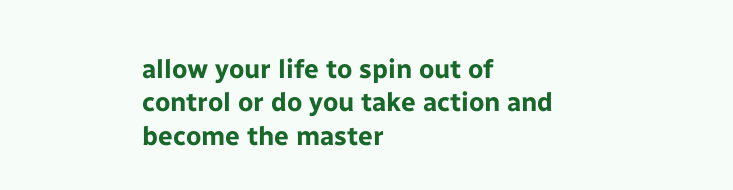allow your life to spin out of control or do you take action and become the master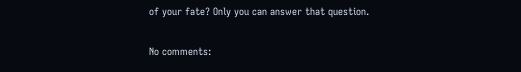of your fate? Only you can answer that question.

No comments: